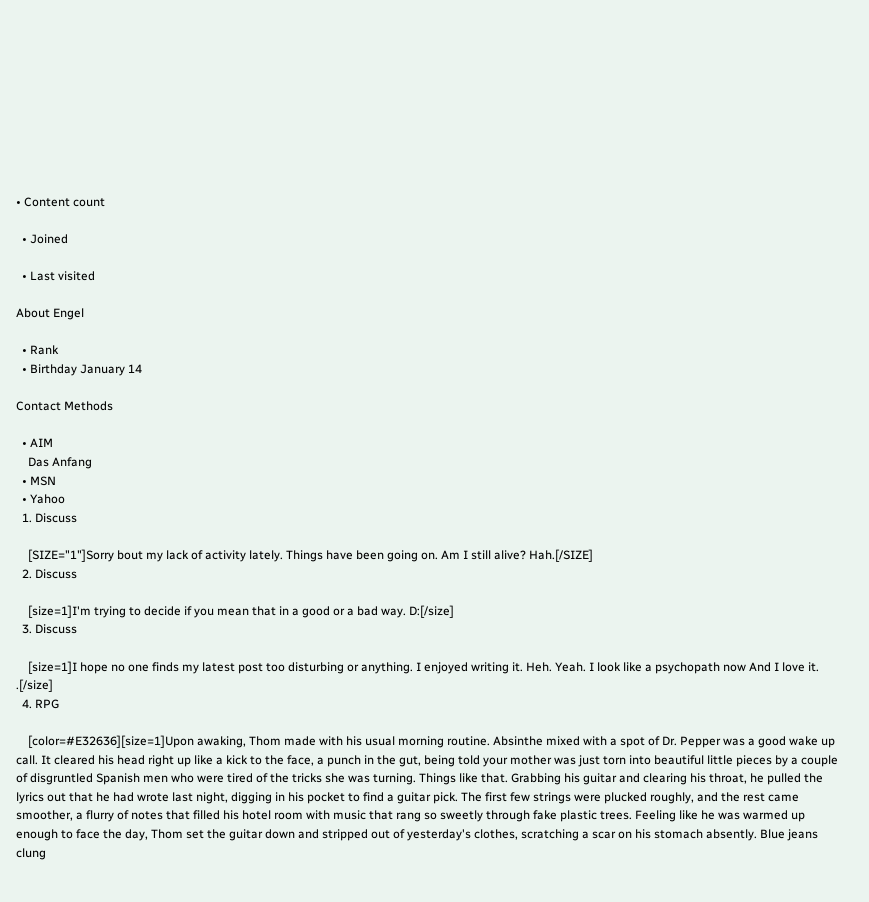• Content count

  • Joined

  • Last visited

About Engel

  • Rank
  • Birthday January 14

Contact Methods

  • AIM
    Das Anfang
  • MSN
  • Yahoo
  1. Discuss

    [SIZE="1"]Sorry bout my lack of activity lately. Things have been going on. Am I still alive? Hah.[/SIZE]
  2. Discuss

    [size=1]I'm trying to decide if you mean that in a good or a bad way. D:[/size]
  3. Discuss

    [size=1]I hope no one finds my latest post too disturbing or anything. I enjoyed writing it. Heh. Yeah. I look like a psychopath now And I love it. .[/size]
  4. RPG

    [color=#E32636][size=1]Upon awaking, Thom made with his usual morning routine. Absinthe mixed with a spot of Dr. Pepper was a good wake up call. It cleared his head right up like a kick to the face, a punch in the gut, being told your mother was just torn into beautiful little pieces by a couple of disgruntled Spanish men who were tired of the tricks she was turning. Things like that. Grabbing his guitar and clearing his throat, he pulled the lyrics out that he had wrote last night, digging in his pocket to find a guitar pick. The first few strings were plucked roughly, and the rest came smoother, a flurry of notes that filled his hotel room with music that rang so sweetly through fake plastic trees. Feeling like he was warmed up enough to face the day, Thom set the guitar down and stripped out of yesterday's clothes, scratching a scar on his stomach absently. Blue jeans clung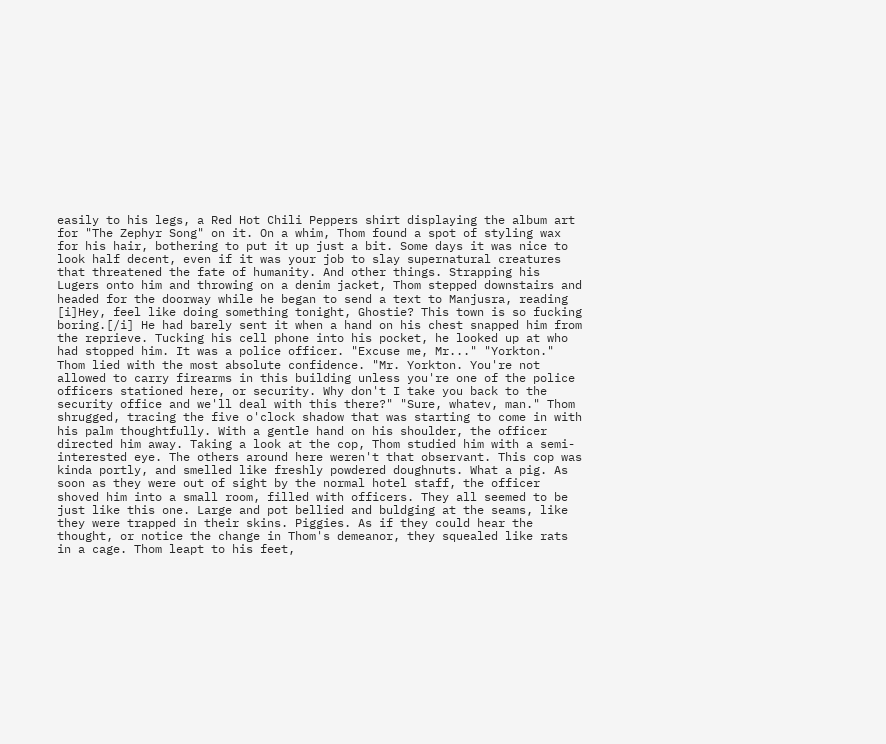easily to his legs, a Red Hot Chili Peppers shirt displaying the album art for "The Zephyr Song" on it. On a whim, Thom found a spot of styling wax for his hair, bothering to put it up just a bit. Some days it was nice to look half decent, even if it was your job to slay supernatural creatures that threatened the fate of humanity. And other things. Strapping his Lugers onto him and throwing on a denim jacket, Thom stepped downstairs and headed for the doorway while he began to send a text to Manjusra, reading [i]Hey, feel like doing something tonight, Ghostie? This town is so fucking boring.[/i] He had barely sent it when a hand on his chest snapped him from the reprieve. Tucking his cell phone into his pocket, he looked up at who had stopped him. It was a police officer. "Excuse me, Mr..." "Yorkton." Thom lied with the most absolute confidence. "Mr. Yorkton. You're not allowed to carry firearms in this building unless you're one of the police officers stationed here, or security. Why don't I take you back to the security office and we'll deal with this there?" "Sure, whatev, man." Thom shrugged, tracing the five o'clock shadow that was starting to come in with his palm thoughtfully. With a gentle hand on his shoulder, the officer directed him away. Taking a look at the cop, Thom studied him with a semi-interested eye. The others around here weren't that observant. This cop was kinda portly, and smelled like freshly powdered doughnuts. What a pig. As soon as they were out of sight by the normal hotel staff, the officer shoved him into a small room, filled with officers. They all seemed to be just like this one. Large and pot bellied and buldging at the seams, like they were trapped in their skins. Piggies. As if they could hear the thought, or notice the change in Thom's demeanor, they squealed like rats in a cage. Thom leapt to his feet,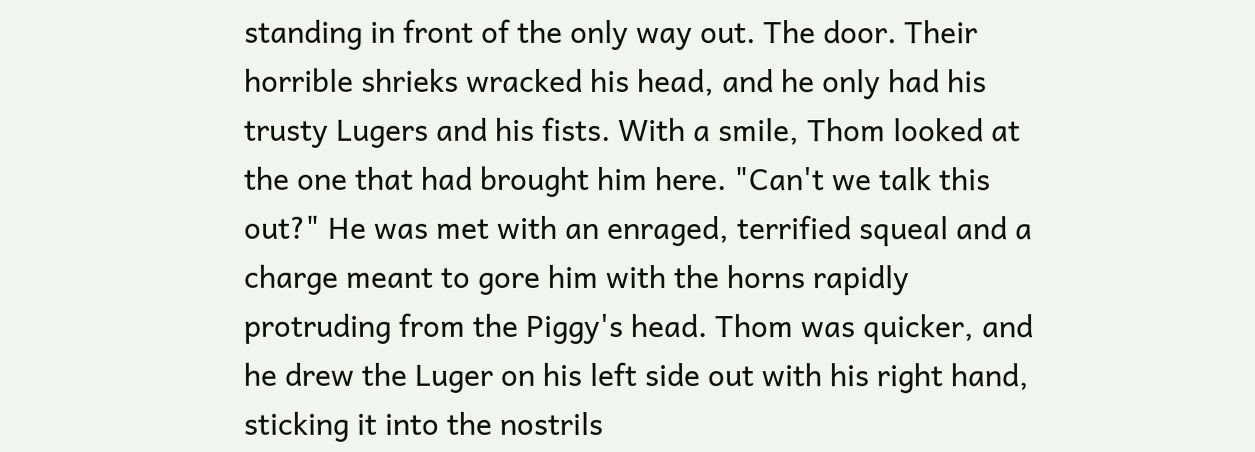standing in front of the only way out. The door. Their horrible shrieks wracked his head, and he only had his trusty Lugers and his fists. With a smile, Thom looked at the one that had brought him here. "Can't we talk this out?" He was met with an enraged, terrified squeal and a charge meant to gore him with the horns rapidly protruding from the Piggy's head. Thom was quicker, and he drew the Luger on his left side out with his right hand, sticking it into the nostrils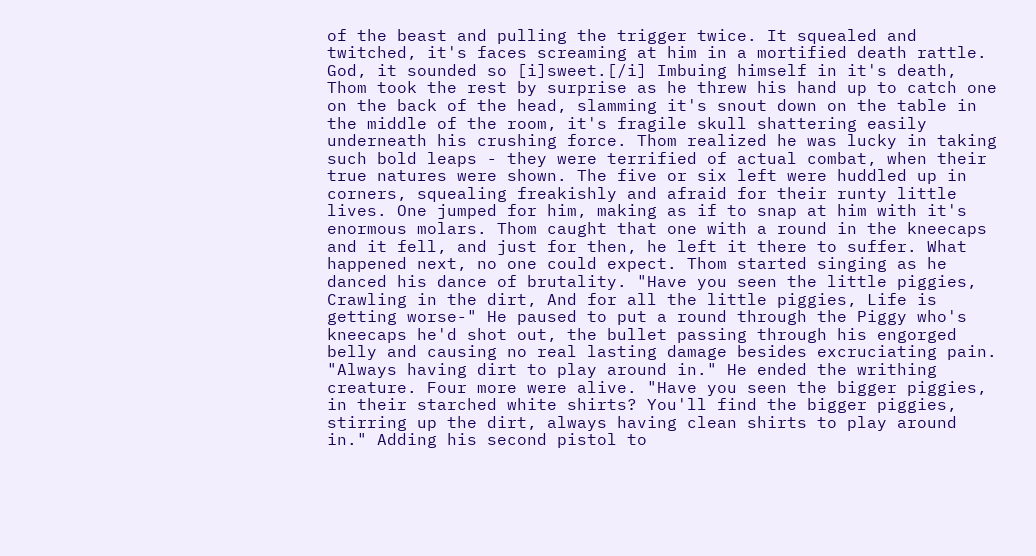of the beast and pulling the trigger twice. It squealed and twitched, it's faces screaming at him in a mortified death rattle. God, it sounded so [i]sweet.[/i] Imbuing himself in it's death, Thom took the rest by surprise as he threw his hand up to catch one on the back of the head, slamming it's snout down on the table in the middle of the room, it's fragile skull shattering easily underneath his crushing force. Thom realized he was lucky in taking such bold leaps - they were terrified of actual combat, when their true natures were shown. The five or six left were huddled up in corners, squealing freakishly and afraid for their runty little lives. One jumped for him, making as if to snap at him with it's enormous molars. Thom caught that one with a round in the kneecaps and it fell, and just for then, he left it there to suffer. What happened next, no one could expect. Thom started singing as he danced his dance of brutality. "Have you seen the little piggies, Crawling in the dirt, And for all the little piggies, Life is getting worse-" He paused to put a round through the Piggy who's kneecaps he'd shot out, the bullet passing through his engorged belly and causing no real lasting damage besides excruciating pain. "Always having dirt to play around in." He ended the writhing creature. Four more were alive. "Have you seen the bigger piggies, in their starched white shirts? You'll find the bigger piggies, stirring up the dirt, always having clean shirts to play around in." Adding his second pistol to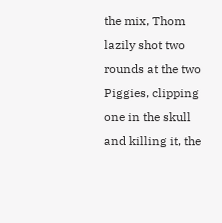the mix, Thom lazily shot two rounds at the two Piggies, clipping one in the skull and killing it, the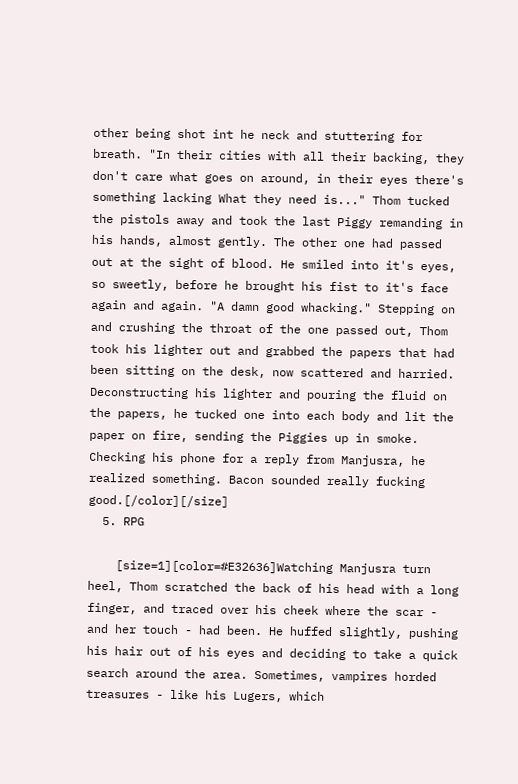other being shot int he neck and stuttering for breath. "In their cities with all their backing, they don't care what goes on around, in their eyes there's something lacking What they need is..." Thom tucked the pistols away and took the last Piggy remanding in his hands, almost gently. The other one had passed out at the sight of blood. He smiled into it's eyes, so sweetly, before he brought his fist to it's face again and again. "A damn good whacking." Stepping on and crushing the throat of the one passed out, Thom took his lighter out and grabbed the papers that had been sitting on the desk, now scattered and harried. Deconstructing his lighter and pouring the fluid on the papers, he tucked one into each body and lit the paper on fire, sending the Piggies up in smoke. Checking his phone for a reply from Manjusra, he realized something. Bacon sounded really fucking good.[/color][/size]
  5. RPG

    [size=1][color=#E32636]Watching Manjusra turn heel, Thom scratched the back of his head with a long finger, and traced over his cheek where the scar - and her touch - had been. He huffed slightly, pushing his hair out of his eyes and deciding to take a quick search around the area. Sometimes, vampires horded treasures - like his Lugers, which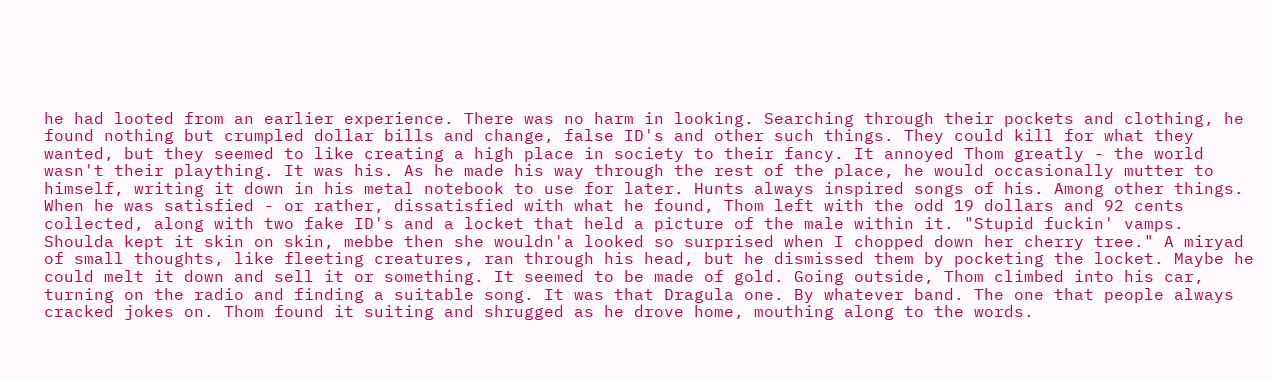he had looted from an earlier experience. There was no harm in looking. Searching through their pockets and clothing, he found nothing but crumpled dollar bills and change, false ID's and other such things. They could kill for what they wanted, but they seemed to like creating a high place in society to their fancy. It annoyed Thom greatly - the world wasn't their plaything. It was his. As he made his way through the rest of the place, he would occasionally mutter to himself, writing it down in his metal notebook to use for later. Hunts always inspired songs of his. Among other things. When he was satisfied - or rather, dissatisfied with what he found, Thom left with the odd 19 dollars and 92 cents collected, along with two fake ID's and a locket that held a picture of the male within it. "Stupid fuckin' vamps. Shoulda kept it skin on skin, mebbe then she wouldn'a looked so surprised when I chopped down her cherry tree." A miryad of small thoughts, like fleeting creatures, ran through his head, but he dismissed them by pocketing the locket. Maybe he could melt it down and sell it or something. It seemed to be made of gold. Going outside, Thom climbed into his car, turning on the radio and finding a suitable song. It was that Dragula one. By whatever band. The one that people always cracked jokes on. Thom found it suiting and shrugged as he drove home, mouthing along to the words.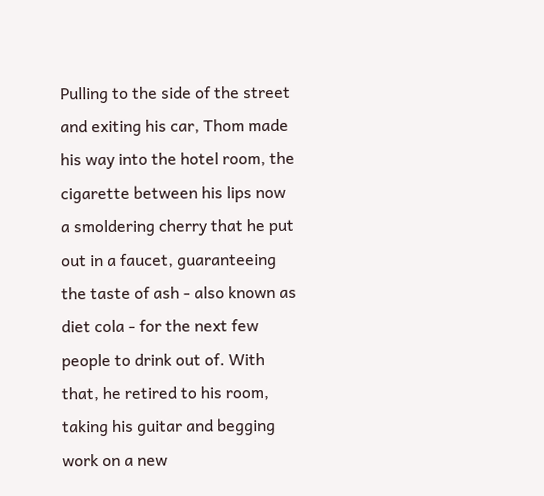Pulling to the side of the street and exiting his car, Thom made his way into the hotel room, the cigarette between his lips now a smoldering cherry that he put out in a faucet, guaranteeing the taste of ash - also known as diet cola - for the next few people to drink out of. With that, he retired to his room, taking his guitar and begging work on a new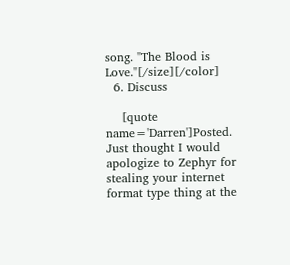song. "The Blood is Love."[/size][/color]
  6. Discuss

    [quote name='Darren']Posted. Just thought I would apologize to Zephyr for stealing your internet format type thing at the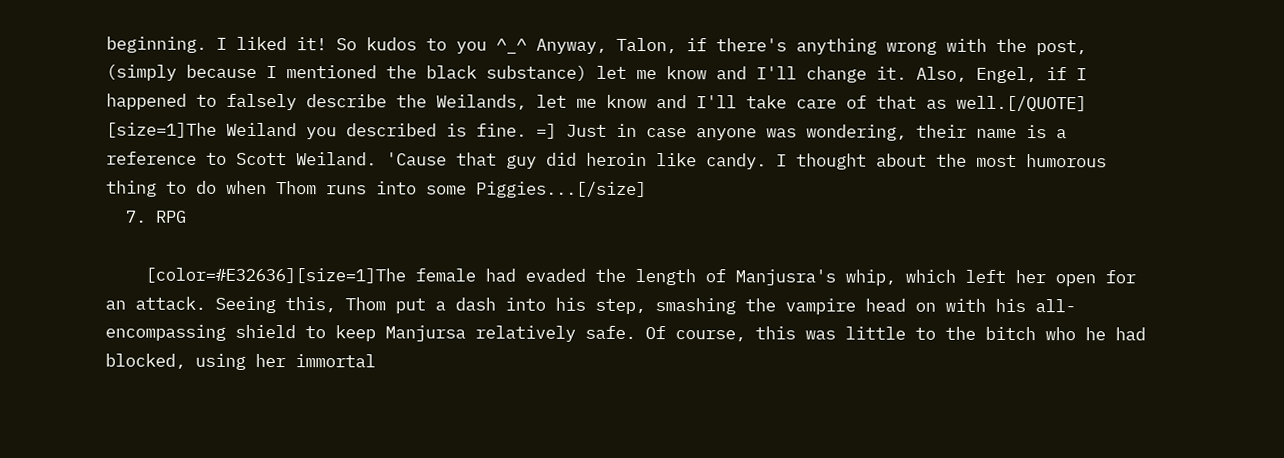beginning. I liked it! So kudos to you ^_^ Anyway, Talon, if there's anything wrong with the post, (simply because I mentioned the black substance) let me know and I'll change it. Also, Engel, if I happened to falsely describe the Weilands, let me know and I'll take care of that as well.[/QUOTE] [size=1]The Weiland you described is fine. =] Just in case anyone was wondering, their name is a reference to Scott Weiland. 'Cause that guy did heroin like candy. I thought about the most humorous thing to do when Thom runs into some Piggies...[/size]
  7. RPG

    [color=#E32636][size=1]The female had evaded the length of Manjusra's whip, which left her open for an attack. Seeing this, Thom put a dash into his step, smashing the vampire head on with his all-encompassing shield to keep Manjursa relatively safe. Of course, this was little to the bitch who he had blocked, using her immortal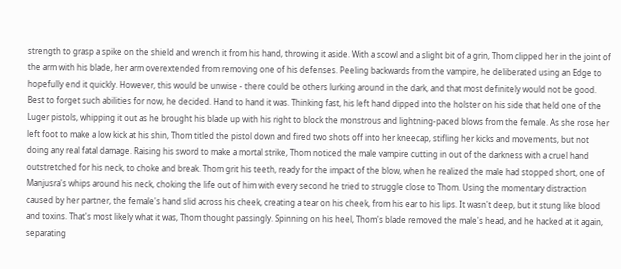strength to grasp a spike on the shield and wrench it from his hand, throwing it aside. With a scowl and a slight bit of a grin, Thom clipped her in the joint of the arm with his blade, her arm overextended from removing one of his defenses. Peeling backwards from the vampire, he deliberated using an Edge to hopefully end it quickly. However, this would be unwise - there could be others lurking around in the dark, and that most definitely would not be good. Best to forget such abilities for now, he decided. Hand to hand it was. Thinking fast, his left hand dipped into the holster on his side that held one of the Luger pistols, whipping it out as he brought his blade up with his right to block the monstrous and lightning-paced blows from the female. As she rose her left foot to make a low kick at his shin, Thom titled the pistol down and fired two shots off into her kneecap, stifling her kicks and movements, but not doing any real fatal damage. Raising his sword to make a mortal strike, Thom noticed the male vampire cutting in out of the darkness with a cruel hand outstretched for his neck, to choke and break. Thom grit his teeth, ready for the impact of the blow, when he realized the male had stopped short, one of Manjusra's whips around his neck, choking the life out of him with every second he tried to struggle close to Thom. Using the momentary distraction caused by her partner, the female's hand slid across his cheek, creating a tear on his cheek, from his ear to his lips. It wasn't deep, but it stung like blood and toxins. That's most likely what it was, Thom thought passingly. Spinning on his heel, Thom's blade removed the male's head, and he hacked at it again, separating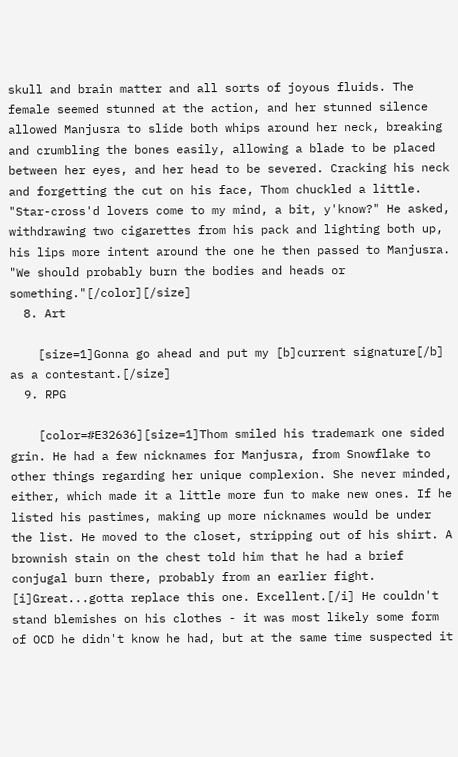skull and brain matter and all sorts of joyous fluids. The female seemed stunned at the action, and her stunned silence allowed Manjusra to slide both whips around her neck, breaking and crumbling the bones easily, allowing a blade to be placed between her eyes, and her head to be severed. Cracking his neck and forgetting the cut on his face, Thom chuckled a little. "Star-cross'd lovers come to my mind, a bit, y'know?" He asked, withdrawing two cigarettes from his pack and lighting both up, his lips more intent around the one he then passed to Manjusra. "We should probably burn the bodies and heads or something."[/color][/size]
  8. Art

    [size=1]Gonna go ahead and put my [b]current signature[/b] as a contestant.[/size]
  9. RPG

    [color=#E32636][size=1]Thom smiled his trademark one sided grin. He had a few nicknames for Manjusra, from Snowflake to other things regarding her unique complexion. She never minded, either, which made it a little more fun to make new ones. If he listed his pastimes, making up more nicknames would be under the list. He moved to the closet, stripping out of his shirt. A brownish stain on the chest told him that he had a brief conjugal burn there, probably from an earlier fight. [i]Great...gotta replace this one. Excellent.[/i] He couldn't stand blemishes on his clothes - it was most likely some form of OCD he didn't know he had, but at the same time suspected it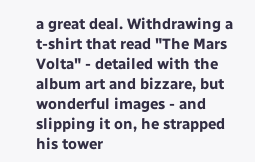a great deal. Withdrawing a t-shirt that read "The Mars Volta" - detailed with the album art and bizzare, but wonderful images - and slipping it on, he strapped his tower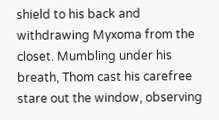shield to his back and withdrawing Myxoma from the closet. Mumbling under his breath, Thom cast his carefree stare out the window, observing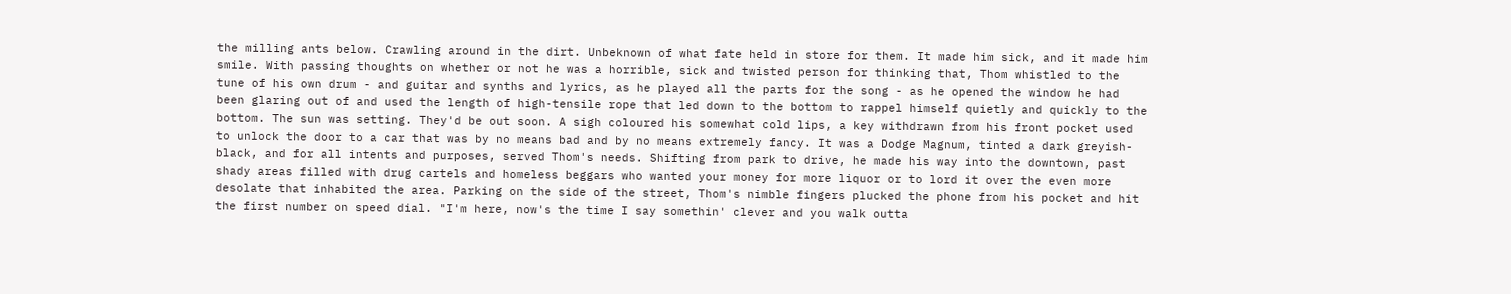the milling ants below. Crawling around in the dirt. Unbeknown of what fate held in store for them. It made him sick, and it made him smile. With passing thoughts on whether or not he was a horrible, sick and twisted person for thinking that, Thom whistled to the tune of his own drum - and guitar and synths and lyrics, as he played all the parts for the song - as he opened the window he had been glaring out of and used the length of high-tensile rope that led down to the bottom to rappel himself quietly and quickly to the bottom. The sun was setting. They'd be out soon. A sigh coloured his somewhat cold lips, a key withdrawn from his front pocket used to unlock the door to a car that was by no means bad and by no means extremely fancy. It was a Dodge Magnum, tinted a dark greyish-black, and for all intents and purposes, served Thom's needs. Shifting from park to drive, he made his way into the downtown, past shady areas filled with drug cartels and homeless beggars who wanted your money for more liquor or to lord it over the even more desolate that inhabited the area. Parking on the side of the street, Thom's nimble fingers plucked the phone from his pocket and hit the first number on speed dial. "I'm here, now's the time I say somethin' clever and you walk outta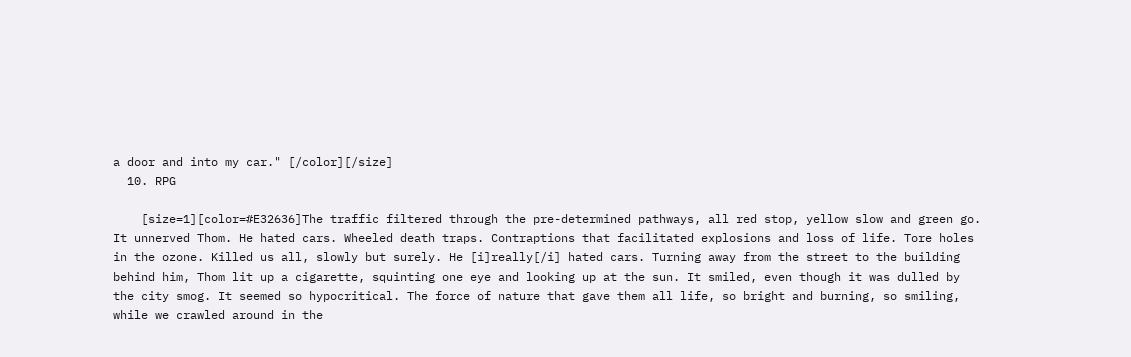a door and into my car." [/color][/size]
  10. RPG

    [size=1][color=#E32636]The traffic filtered through the pre-determined pathways, all red stop, yellow slow and green go. It unnerved Thom. He hated cars. Wheeled death traps. Contraptions that facilitated explosions and loss of life. Tore holes in the ozone. Killed us all, slowly but surely. He [i]really[/i] hated cars. Turning away from the street to the building behind him, Thom lit up a cigarette, squinting one eye and looking up at the sun. It smiled, even though it was dulled by the city smog. It seemed so hypocritical. The force of nature that gave them all life, so bright and burning, so smiling, while we crawled around in the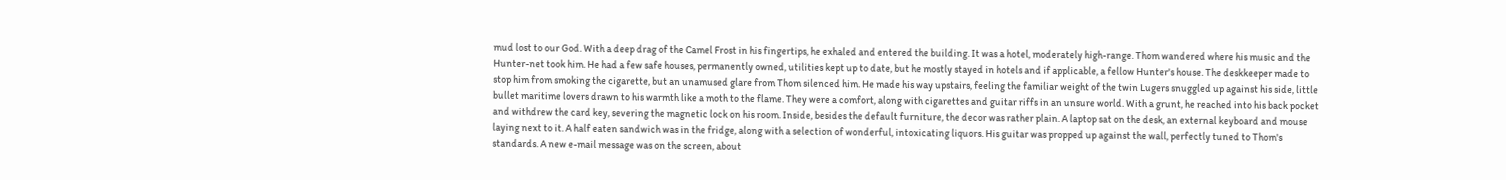mud lost to our God. With a deep drag of the Camel Frost in his fingertips, he exhaled and entered the building. It was a hotel, moderately high-range. Thom wandered where his music and the Hunter-net took him. He had a few safe houses, permanently owned, utilities kept up to date, but he mostly stayed in hotels and if applicable, a fellow Hunter's house. The deskkeeper made to stop him from smoking the cigarette, but an unamused glare from Thom silenced him. He made his way upstairs, feeling the familiar weight of the twin Lugers snuggled up against his side, little bullet maritime lovers drawn to his warmth like a moth to the flame. They were a comfort, along with cigarettes and guitar riffs in an unsure world. With a grunt, he reached into his back pocket and withdrew the card key, severing the magnetic lock on his room. Inside, besides the default furniture, the decor was rather plain. A laptop sat on the desk, an external keyboard and mouse laying next to it. A half eaten sandwich was in the fridge, along with a selection of wonderful, intoxicating liquors. His guitar was propped up against the wall, perfectly tuned to Thom's standards. A new e-mail message was on the screen, about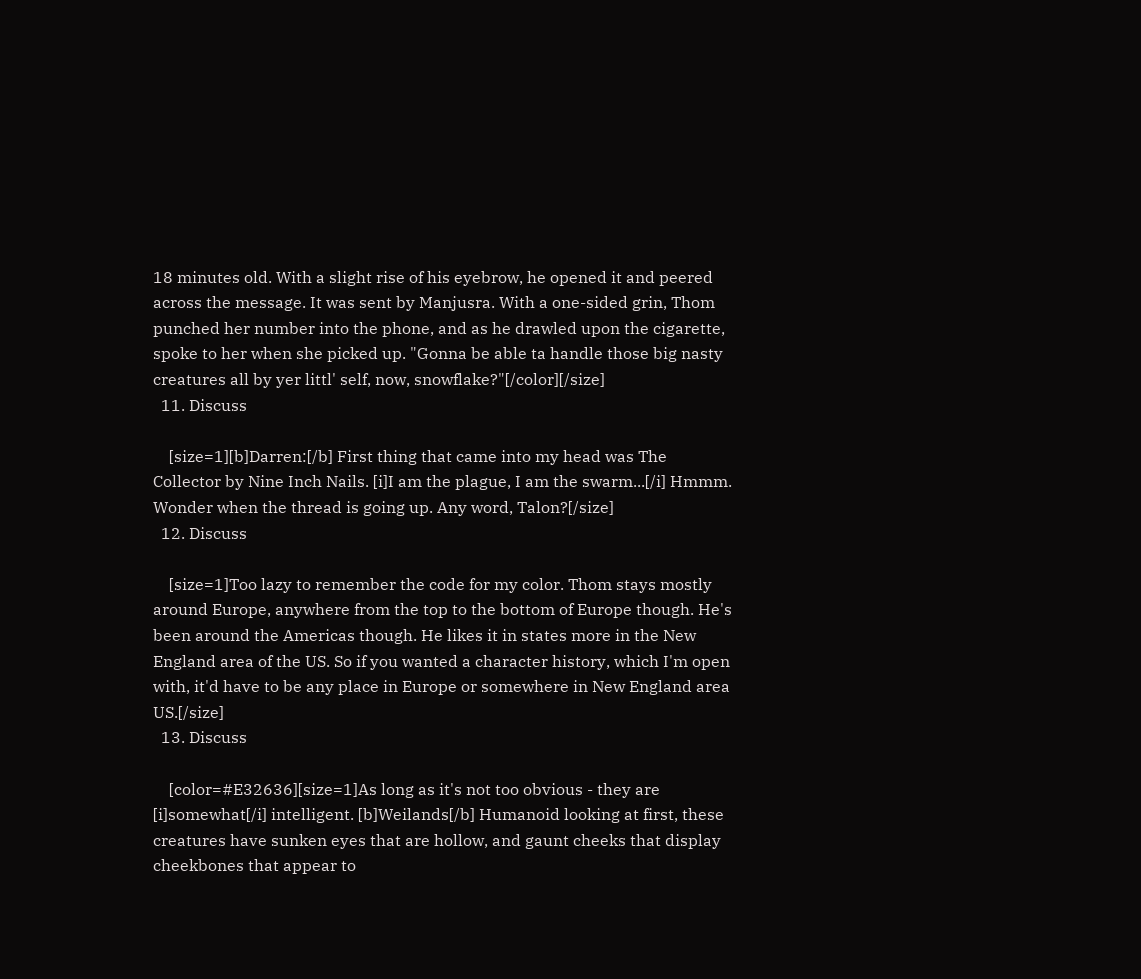18 minutes old. With a slight rise of his eyebrow, he opened it and peered across the message. It was sent by Manjusra. With a one-sided grin, Thom punched her number into the phone, and as he drawled upon the cigarette, spoke to her when she picked up. "Gonna be able ta handle those big nasty creatures all by yer littl' self, now, snowflake?"[/color][/size]
  11. Discuss

    [size=1][b]Darren:[/b] First thing that came into my head was The Collector by Nine Inch Nails. [i]I am the plague, I am the swarm...[/i] Hmmm. Wonder when the thread is going up. Any word, Talon?[/size]
  12. Discuss

    [size=1]Too lazy to remember the code for my color. Thom stays mostly around Europe, anywhere from the top to the bottom of Europe though. He's been around the Americas though. He likes it in states more in the New England area of the US. So if you wanted a character history, which I'm open with, it'd have to be any place in Europe or somewhere in New England area US.[/size]
  13. Discuss

    [color=#E32636][size=1]As long as it's not too obvious - they are [i]somewhat[/i] intelligent. [b]Weilands[/b] Humanoid looking at first, these creatures have sunken eyes that are hollow, and gaunt cheeks that display cheekbones that appear to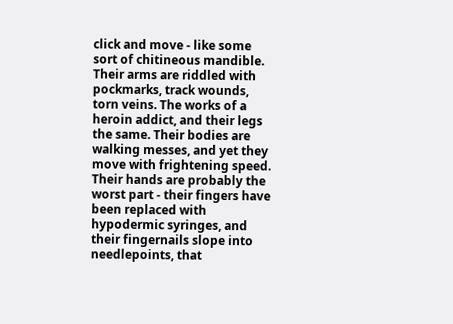click and move - like some sort of chitineous mandible. Their arms are riddled with pockmarks, track wounds, torn veins. The works of a heroin addict, and their legs the same. Their bodies are walking messes, and yet they move with frightening speed. Their hands are probably the worst part - their fingers have been replaced with hypodermic syringes, and their fingernails slope into needlepoints, that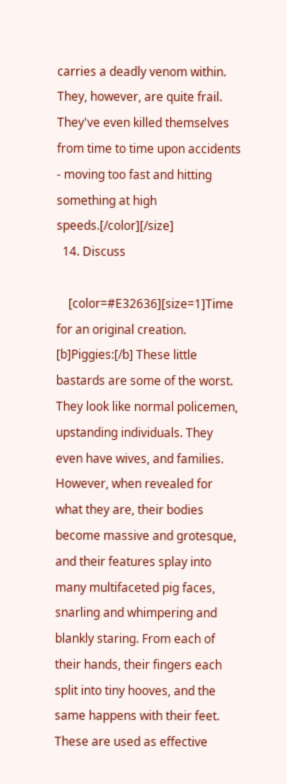carries a deadly venom within. They, however, are quite frail. They've even killed themselves from time to time upon accidents - moving too fast and hitting something at high speeds.[/color][/size]
  14. Discuss

    [color=#E32636][size=1]Time for an original creation. [b]Piggies:[/b] These little bastards are some of the worst. They look like normal policemen, upstanding individuals. They even have wives, and families. However, when revealed for what they are, their bodies become massive and grotesque, and their features splay into many multifaceted pig faces, snarling and whimpering and blankly staring. From each of their hands, their fingers each split into tiny hooves, and the same happens with their feet. These are used as effective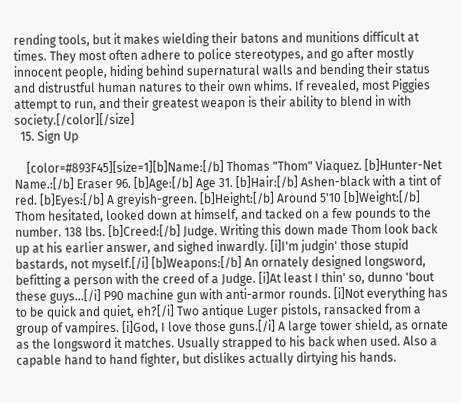rending tools, but it makes wielding their batons and munitions difficult at times. They most often adhere to police stereotypes, and go after mostly innocent people, hiding behind supernatural walls and bending their status and distrustful human natures to their own whims. If revealed, most Piggies attempt to run, and their greatest weapon is their ability to blend in with society.[/color][/size]
  15. Sign Up

    [color=#893F45][size=1][b]Name:[/b] Thomas "Thom" Viaquez. [b]Hunter-Net Name.:[/b] Eraser 96. [b]Age:[/b] Age 31. [b]Hair:[/b] Ashen-black with a tint of red. [b]Eyes:[/b] A greyish-green. [b]Height:[/b] Around 5'10 [b]Weight:[/b] Thom hesitated, looked down at himself, and tacked on a few pounds to the number. 138 lbs. [b]Creed:[/b] Judge. Writing this down made Thom look back up at his earlier answer, and sighed inwardly. [i]I'm judgin' those stupid bastards, not myself.[/i] [b]Weapons:[/b] An ornately designed longsword, befitting a person with the creed of a Judge. [i]At least I thin' so, dunno 'bout these guys...[/i] P90 machine gun with anti-armor rounds. [i]Not everything has to be quick and quiet, eh?[/i] Two antique Luger pistols, ransacked from a group of vampires. [i]God, I love those guns.[/i] A large tower shield, as ornate as the longsword it matches. Usually strapped to his back when used. Also a capable hand to hand fighter, but dislikes actually dirtying his hands.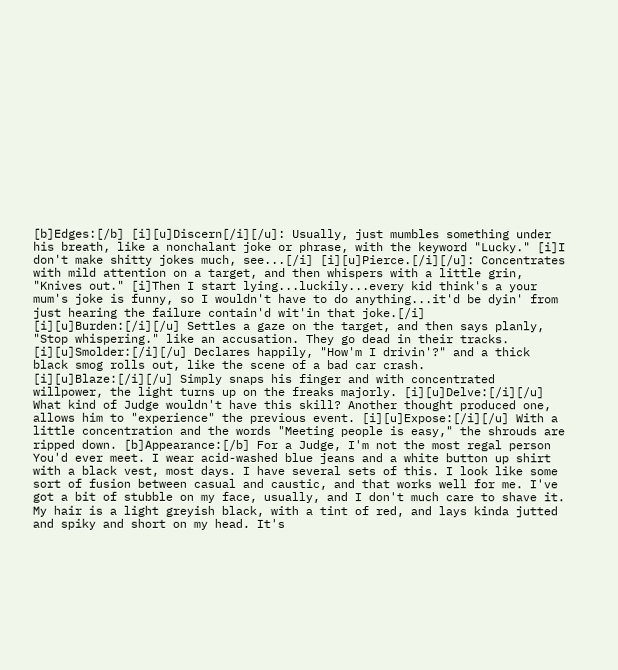[b]Edges:[/b] [i][u]Discern[/i][/u]: Usually, just mumbles something under his breath, like a nonchalant joke or phrase, with the keyword "Lucky." [i]I don't make shitty jokes much, see...[/i] [i][u]Pierce.[/i][/u]: Concentrates with mild attention on a target, and then whispers with a little grin, "Knives out." [i]Then I start lying...luckily...every kid think's a your mum's joke is funny, so I wouldn't have to do anything...it'd be dyin' from just hearing the failure contain'd wit'in that joke.[/i] [i][u]Burden:[/i][/u] Settles a gaze on the target, and then says planly, "Stop whispering." like an accusation. They go dead in their tracks. [i][u]Smolder:[/i][/u] Declares happily, "How'm I drivin'?" and a thick black smog rolls out, like the scene of a bad car crash. [i][u]Blaze:[/i][/u] Simply snaps his finger and with concentrated willpower, the light turns up on the freaks majorly. [i][u]Delve:[/i][/u] What kind of Judge wouldn't have this skill? Another thought produced one, allows him to "experience" the previous event. [i][u]Expose:[/i][/u] With a little concentration and the words "Meeting people is easy," the shrouds are ripped down. [b]Appearance:[/b] For a Judge, I'm not the most regal person You'd ever meet. I wear acid-washed blue jeans and a white button up shirt with a black vest, most days. I have several sets of this. I look like some sort of fusion between casual and caustic, and that works well for me. I've got a bit of stubble on my face, usually, and I don't much care to shave it. My hair is a light greyish black, with a tint of red, and lays kinda jutted and spiky and short on my head. It's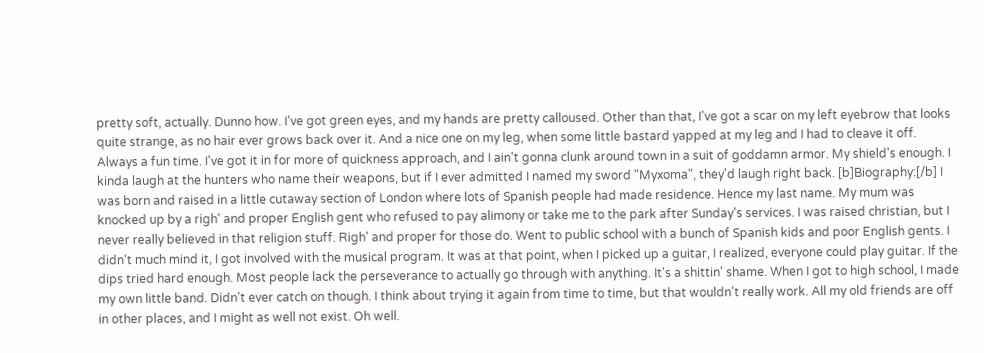pretty soft, actually. Dunno how. I've got green eyes, and my hands are pretty calloused. Other than that, I've got a scar on my left eyebrow that looks quite strange, as no hair ever grows back over it. And a nice one on my leg, when some little bastard yapped at my leg and I had to cleave it off. Always a fun time. I've got it in for more of quickness approach, and I ain't gonna clunk around town in a suit of goddamn armor. My shield's enough. I kinda laugh at the hunters who name their weapons, but if I ever admitted I named my sword "Myxoma", they'd laugh right back. [b]Biography:[/b] I was born and raised in a little cutaway section of London where lots of Spanish people had made residence. Hence my last name. My mum was knocked up by a righ' and proper English gent who refused to pay alimony or take me to the park after Sunday's services. I was raised christian, but I never really believed in that religion stuff. Righ' and proper for those do. Went to public school with a bunch of Spanish kids and poor English gents. I didn't much mind it, I got involved with the musical program. It was at that point, when I picked up a guitar, I realized, everyone could play guitar. If the dips tried hard enough. Most people lack the perseverance to actually go through with anything. It's a shittin' shame. When I got to high school, I made my own little band. Didn't ever catch on though. I think about trying it again from time to time, but that wouldn't really work. All my old friends are off in other places, and I might as well not exist. Oh well.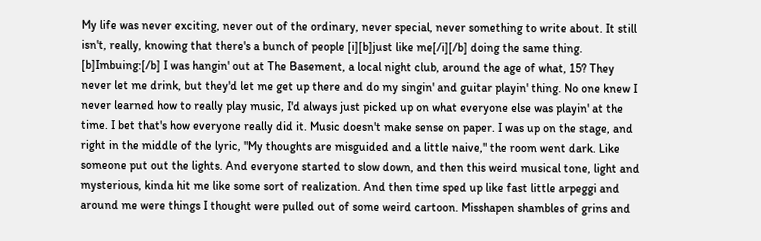My life was never exciting, never out of the ordinary, never special, never something to write about. It still isn't, really, knowing that there's a bunch of people [i][b]just like me[/i][/b] doing the same thing. [b]Imbuing:[/b] I was hangin' out at The Basement, a local night club, around the age of what, 15? They never let me drink, but they'd let me get up there and do my singin' and guitar playin' thing. No one knew I never learned how to really play music, I'd always just picked up on what everyone else was playin' at the time. I bet that's how everyone really did it. Music doesn't make sense on paper. I was up on the stage, and right in the middle of the lyric, "My thoughts are misguided and a little naive," the room went dark. Like someone put out the lights. And everyone started to slow down, and then this weird musical tone, light and mysterious, kinda hit me like some sort of realization. And then time sped up like fast little arpeggi and around me were things I thought were pulled out of some weird cartoon. Misshapen shambles of grins and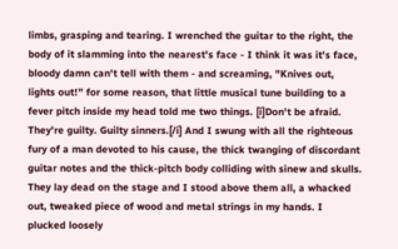limbs, grasping and tearing. I wrenched the guitar to the right, the body of it slamming into the nearest's face - I think it was it's face, bloody damn can't tell with them - and screaming, "Knives out, lights out!" for some reason, that little musical tune building to a fever pitch inside my head told me two things. [i]Don't be afraid. They're guilty. Guilty sinners.[/i] And I swung with all the righteous fury of a man devoted to his cause, the thick twanging of discordant guitar notes and the thick-pitch body colliding with sinew and skulls. They lay dead on the stage and I stood above them all, a whacked out, tweaked piece of wood and metal strings in my hands. I plucked loosely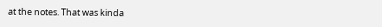at the notes. That was kinda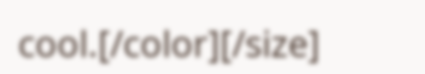cool.[/color][/size]